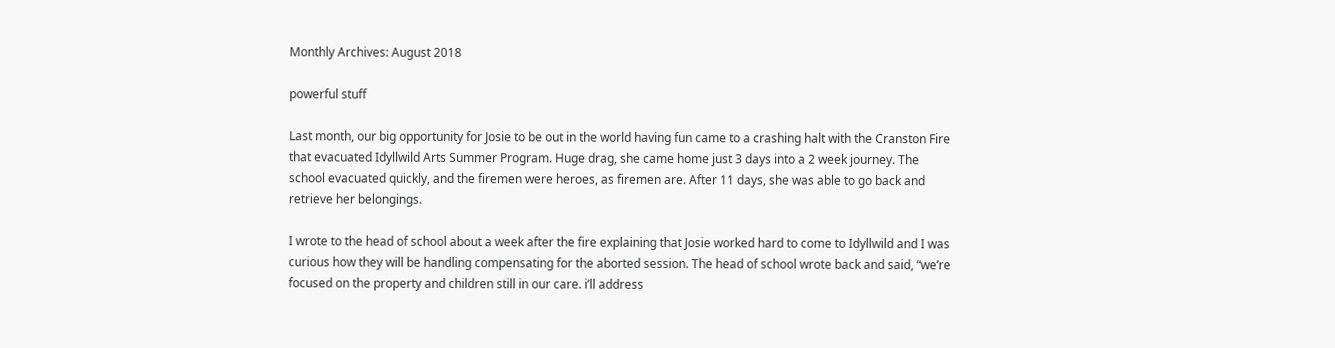Monthly Archives: August 2018

powerful stuff

Last month, our big opportunity for Josie to be out in the world having fun came to a crashing halt with the Cranston Fire that evacuated Idyllwild Arts Summer Program. Huge drag, she came home just 3 days into a 2 week journey. The school evacuated quickly, and the firemen were heroes, as firemen are. After 11 days, she was able to go back and retrieve her belongings.

I wrote to the head of school about a week after the fire explaining that Josie worked hard to come to Idyllwild and I was curious how they will be handling compensating for the aborted session. The head of school wrote back and said, “we’re focused on the property and children still in our care. i’ll address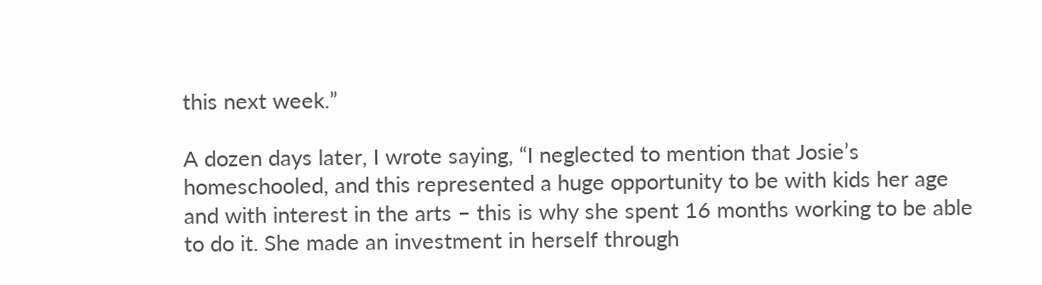this next week.”

A dozen days later, I wrote saying, “I neglected to mention that Josie’s homeschooled, and this represented a huge opportunity to be with kids her age and with interest in the arts – this is why she spent 16 months working to be able to do it. She made an investment in herself through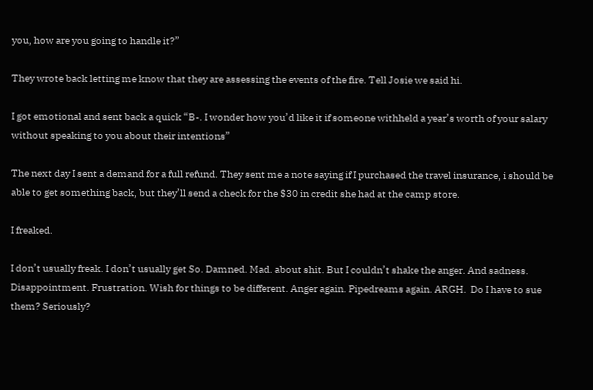you, how are you going to handle it?”

They wrote back letting me know that they are assessing the events of the fire. Tell Josie we said hi.

I got emotional and sent back a quick “B-. I wonder how you’d like it if someone withheld a year’s worth of your salary without speaking to you about their intentions”

The next day I sent a demand for a full refund. They sent me a note saying if I purchased the travel insurance, i should be able to get something back, but they’ll send a check for the $30 in credit she had at the camp store.

I freaked.

I don’t usually freak. I don’t usually get So. Damned. Mad. about shit. But I couldn’t shake the anger. And sadness. Disappointment. Frustration. Wish for things to be different. Anger again. Pipedreams again. ARGH.  Do I have to sue them? Seriously?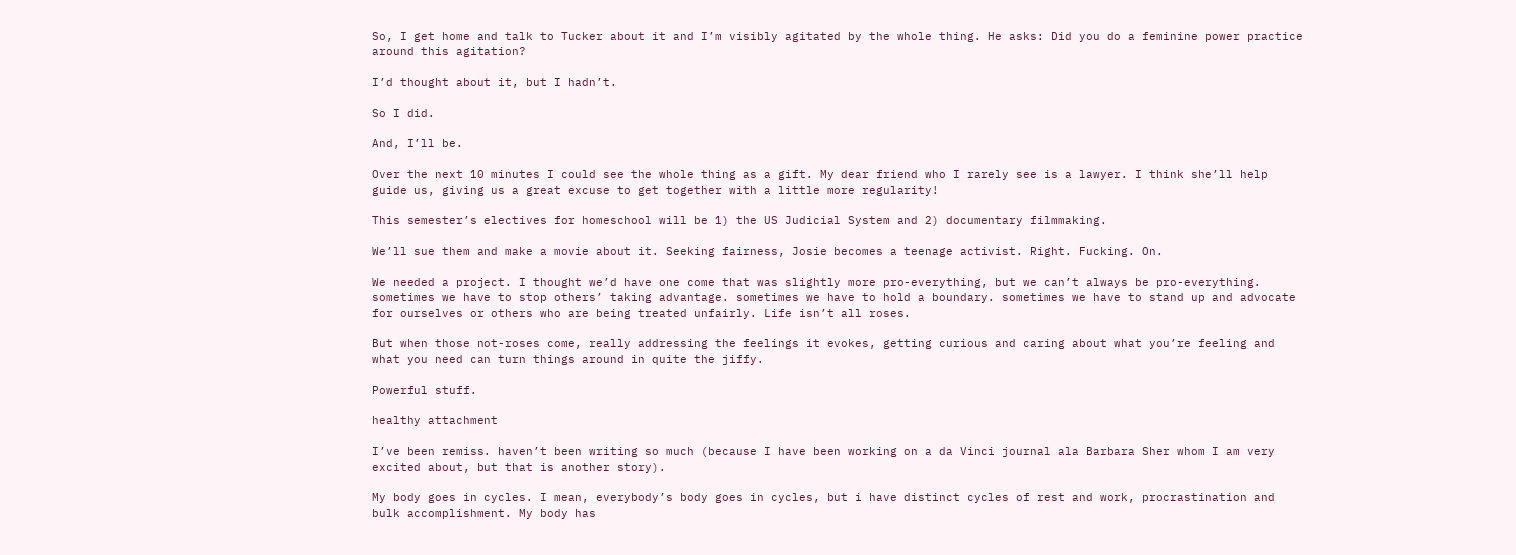So, I get home and talk to Tucker about it and I’m visibly agitated by the whole thing. He asks: Did you do a feminine power practice around this agitation?

I’d thought about it, but I hadn’t.

So I did.

And, I’ll be.

Over the next 10 minutes I could see the whole thing as a gift. My dear friend who I rarely see is a lawyer. I think she’ll help guide us, giving us a great excuse to get together with a little more regularity!

This semester’s electives for homeschool will be 1) the US Judicial System and 2) documentary filmmaking.

We’ll sue them and make a movie about it. Seeking fairness, Josie becomes a teenage activist. Right. Fucking. On.

We needed a project. I thought we’d have one come that was slightly more pro-everything, but we can’t always be pro-everything. sometimes we have to stop others’ taking advantage. sometimes we have to hold a boundary. sometimes we have to stand up and advocate for ourselves or others who are being treated unfairly. Life isn’t all roses.

But when those not-roses come, really addressing the feelings it evokes, getting curious and caring about what you’re feeling and what you need can turn things around in quite the jiffy.

Powerful stuff.

healthy attachment

I’ve been remiss. haven’t been writing so much (because I have been working on a da Vinci journal ala Barbara Sher whom I am very excited about, but that is another story).

My body goes in cycles. I mean, everybody’s body goes in cycles, but i have distinct cycles of rest and work, procrastination and bulk accomplishment. My body has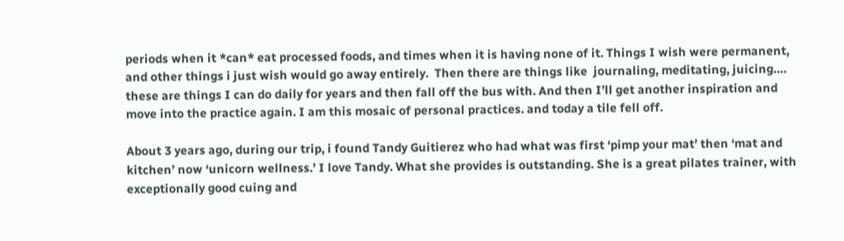periods when it *can* eat processed foods, and times when it is having none of it. Things I wish were permanent, and other things i just wish would go away entirely.  Then there are things like  journaling, meditating, juicing…. these are things I can do daily for years and then fall off the bus with. And then I’ll get another inspiration and move into the practice again. I am this mosaic of personal practices. and today a tile fell off.

About 3 years ago, during our trip, i found Tandy Guitierez who had what was first ‘pimp your mat’ then ‘mat and kitchen’ now ‘unicorn wellness.’ I love Tandy. What she provides is outstanding. She is a great pilates trainer, with exceptionally good cuing and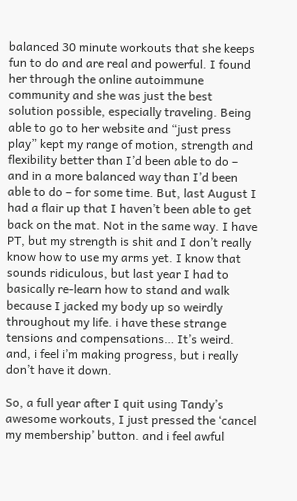balanced 30 minute workouts that she keeps fun to do and are real and powerful. I found her through the online autoimmune community and she was just the best solution possible, especially traveling. Being able to go to her website and “just press play” kept my range of motion, strength and flexibility better than I’d been able to do – and in a more balanced way than I’d been able to do – for some time. But, last August I had a flair up that I haven’t been able to get back on the mat. Not in the same way. I have PT, but my strength is shit and I don’t really know how to use my arms yet. I know that sounds ridiculous, but last year I had to basically re-learn how to stand and walk because I jacked my body up so weirdly throughout my life. i have these strange tensions and compensations… It’s weird. and, i feel i’m making progress, but i really don’t have it down.

So, a full year after I quit using Tandy’s awesome workouts, I just pressed the ‘cancel my membership’ button. and i feel awful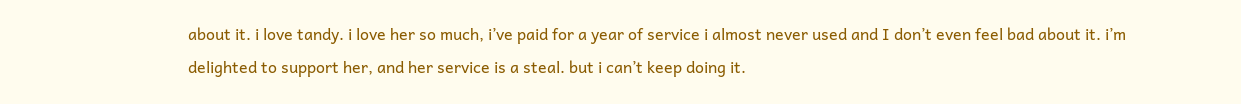about it. i love tandy. i love her so much, i’ve paid for a year of service i almost never used and I don’t even feel bad about it. i’m delighted to support her, and her service is a steal. but i can’t keep doing it.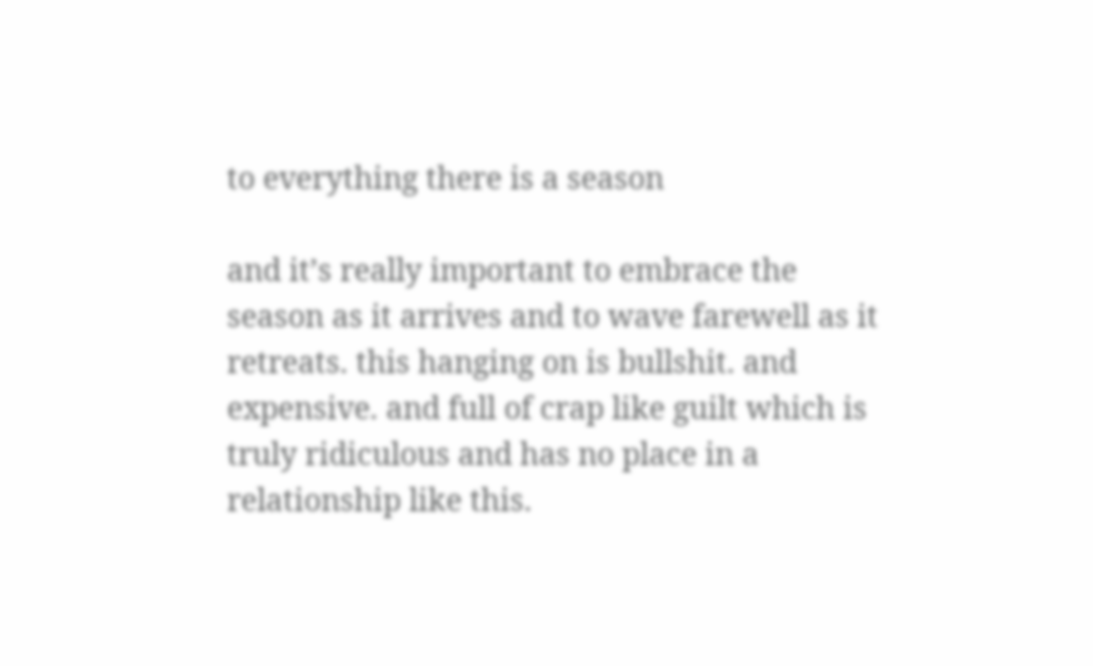to everything there is a season

and it’s really important to embrace the season as it arrives and to wave farewell as it retreats. this hanging on is bullshit. and expensive. and full of crap like guilt which is truly ridiculous and has no place in a relationship like this.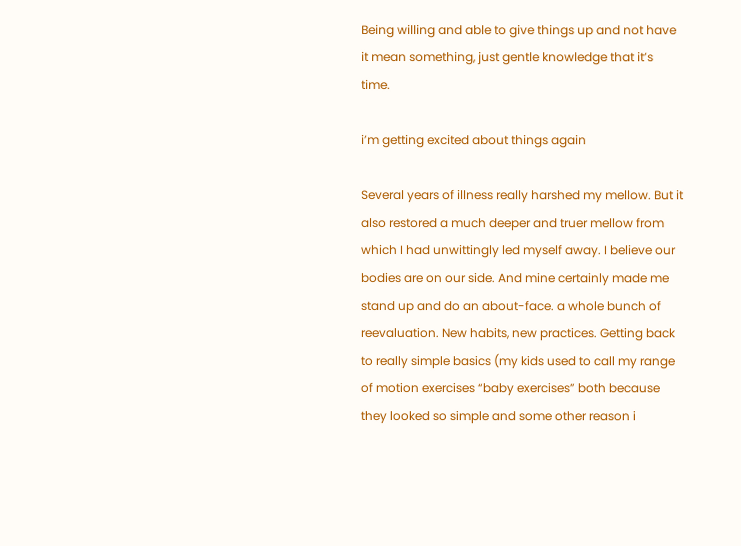Being willing and able to give things up and not have it mean something, just gentle knowledge that it’s time.

i’m getting excited about things again

Several years of illness really harshed my mellow. But it also restored a much deeper and truer mellow from which I had unwittingly led myself away. I believe our bodies are on our side. And mine certainly made me stand up and do an about-face. a whole bunch of reevaluation. New habits, new practices. Getting back to really simple basics (my kids used to call my range of motion exercises “baby exercises” both because they looked so simple and some other reason i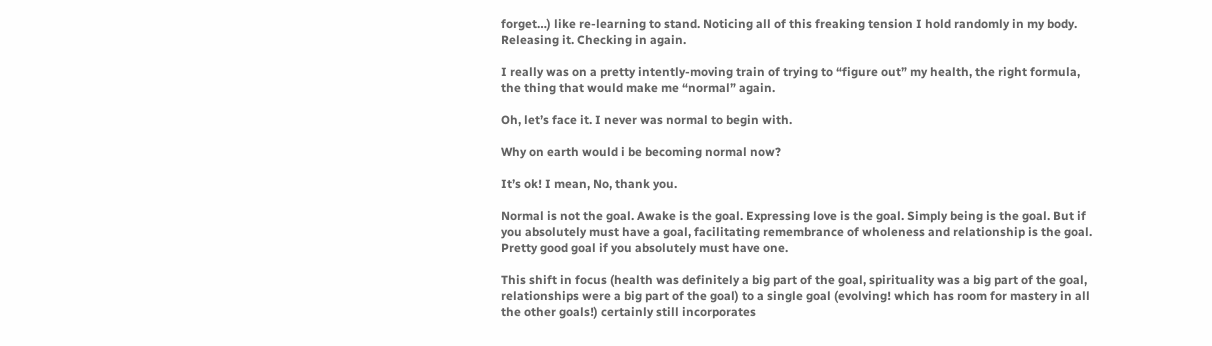forget…) like re-learning to stand. Noticing all of this freaking tension I hold randomly in my body. Releasing it. Checking in again.

I really was on a pretty intently-moving train of trying to “figure out” my health, the right formula, the thing that would make me “normal” again.

Oh, let’s face it. I never was normal to begin with.

Why on earth would i be becoming normal now?

It’s ok! I mean, No, thank you.

Normal is not the goal. Awake is the goal. Expressing love is the goal. Simply being is the goal. But if you absolutely must have a goal, facilitating remembrance of wholeness and relationship is the goal. Pretty good goal if you absolutely must have one.

This shift in focus (health was definitely a big part of the goal, spirituality was a big part of the goal, relationships were a big part of the goal) to a single goal (evolving! which has room for mastery in all the other goals!) certainly still incorporates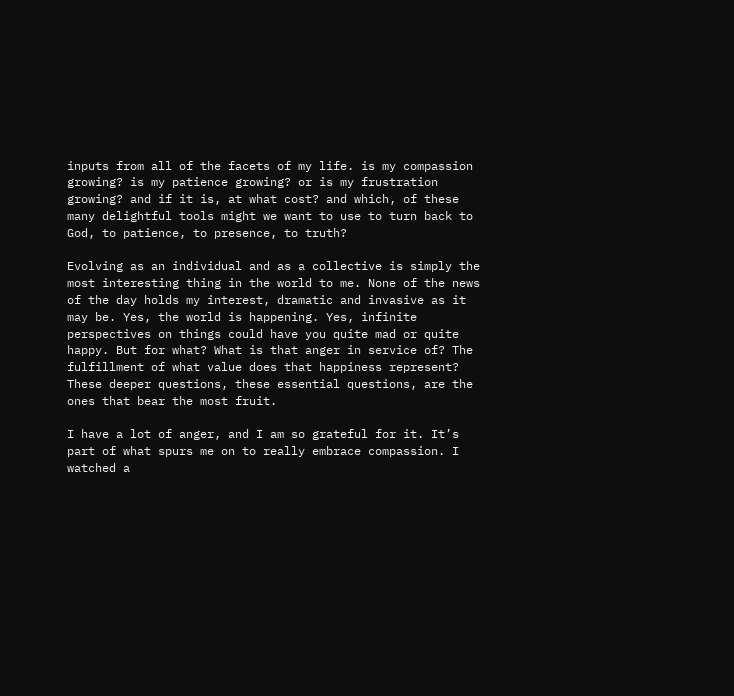inputs from all of the facets of my life. is my compassion growing? is my patience growing? or is my frustration growing? and if it is, at what cost? and which, of these many delightful tools might we want to use to turn back to God, to patience, to presence, to truth?

Evolving as an individual and as a collective is simply the most interesting thing in the world to me. None of the news of the day holds my interest, dramatic and invasive as it may be. Yes, the world is happening. Yes, infinite perspectives on things could have you quite mad or quite happy. But for what? What is that anger in service of? The fulfillment of what value does that happiness represent? These deeper questions, these essential questions, are the ones that bear the most fruit.

I have a lot of anger, and I am so grateful for it. It’s part of what spurs me on to really embrace compassion. I watched a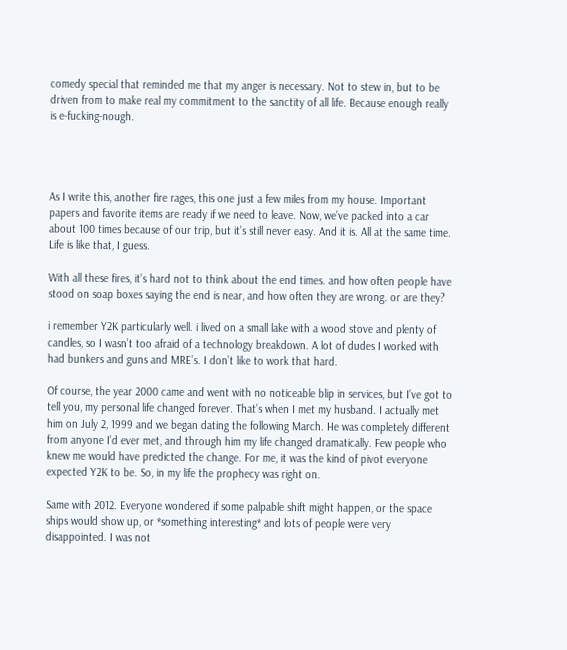comedy special that reminded me that my anger is necessary. Not to stew in, but to be driven from to make real my commitment to the sanctity of all life. Because enough really is e-fucking-nough.




As I write this, another fire rages, this one just a few miles from my house. Important papers and favorite items are ready if we need to leave. Now, we’ve packed into a car about 100 times because of our trip, but it’s still never easy. And it is. All at the same time. Life is like that, I guess.

With all these fires, it’s hard not to think about the end times. and how often people have stood on soap boxes saying the end is near, and how often they are wrong. or are they?

i remember Y2K particularly well. i lived on a small lake with a wood stove and plenty of candles, so I wasn’t too afraid of a technology breakdown. A lot of dudes I worked with had bunkers and guns and MRE’s. I don’t like to work that hard.

Of course, the year 2000 came and went with no noticeable blip in services, but I’ve got to tell you, my personal life changed forever. That’s when I met my husband. I actually met him on July 2, 1999 and we began dating the following March. He was completely different from anyone I’d ever met, and through him my life changed dramatically. Few people who knew me would have predicted the change. For me, it was the kind of pivot everyone expected Y2K to be. So, in my life the prophecy was right on.

Same with 2012. Everyone wondered if some palpable shift might happen, or the space ships would show up, or *something interesting* and lots of people were very disappointed. I was not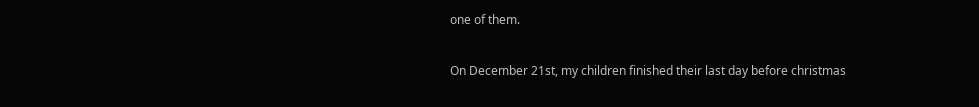one of them.

On December 21st, my children finished their last day before christmas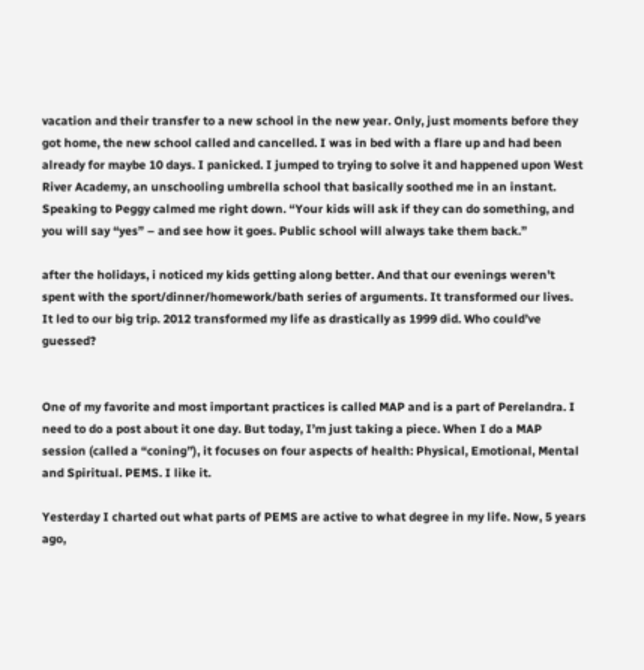vacation and their transfer to a new school in the new year. Only, just moments before they got home, the new school called and cancelled. I was in bed with a flare up and had been already for maybe 10 days. I panicked. I jumped to trying to solve it and happened upon West River Academy, an unschooling umbrella school that basically soothed me in an instant. Speaking to Peggy calmed me right down. “Your kids will ask if they can do something, and you will say “yes” – and see how it goes. Public school will always take them back.”

after the holidays, i noticed my kids getting along better. And that our evenings weren’t spent with the sport/dinner/homework/bath series of arguments. It transformed our lives. It led to our big trip. 2012 transformed my life as drastically as 1999 did. Who could’ve guessed?


One of my favorite and most important practices is called MAP and is a part of Perelandra. I need to do a post about it one day. But today, I’m just taking a piece. When I do a MAP session (called a “coning”), it focuses on four aspects of health: Physical, Emotional, Mental and Spiritual. PEMS. I like it.

Yesterday I charted out what parts of PEMS are active to what degree in my life. Now, 5 years ago,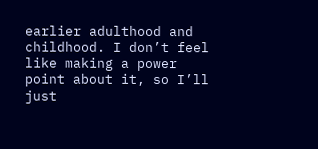earlier adulthood and childhood. I don’t feel like making a power point about it, so I’ll just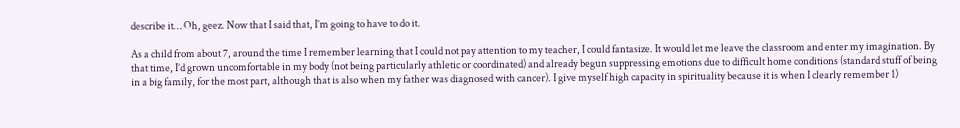describe it… Oh, geez. Now that I said that, I’m going to have to do it.

As a child from about 7, around the time I remember learning that I could not pay attention to my teacher, I could fantasize. It would let me leave the classroom and enter my imagination. By that time, I’d grown uncomfortable in my body (not being particularly athletic or coordinated) and already begun suppressing emotions due to difficult home conditions (standard stuff of being in a big family, for the most part, although that is also when my father was diagnosed with cancer). I give myself high capacity in spirituality because it is when I clearly remember 1)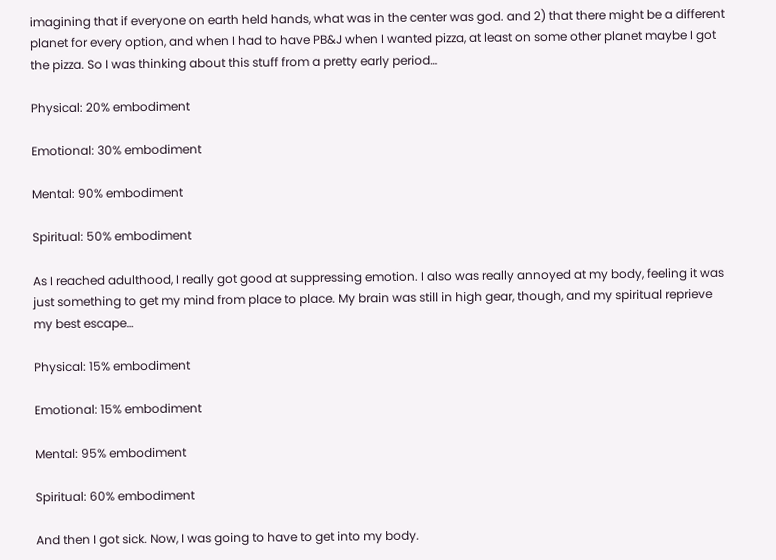imagining that if everyone on earth held hands, what was in the center was god. and 2) that there might be a different planet for every option, and when I had to have PB&J when I wanted pizza, at least on some other planet maybe I got the pizza. So I was thinking about this stuff from a pretty early period…

Physical: 20% embodiment

Emotional: 30% embodiment

Mental: 90% embodiment

Spiritual: 50% embodiment

As I reached adulthood, I really got good at suppressing emotion. I also was really annoyed at my body, feeling it was just something to get my mind from place to place. My brain was still in high gear, though, and my spiritual reprieve my best escape…

Physical: 15% embodiment

Emotional: 15% embodiment

Mental: 95% embodiment

Spiritual: 60% embodiment

And then I got sick. Now, I was going to have to get into my body.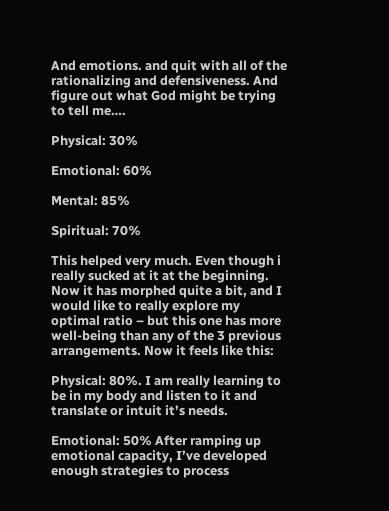And emotions. and quit with all of the rationalizing and defensiveness. And figure out what God might be trying to tell me….

Physical: 30%

Emotional: 60%

Mental: 85%

Spiritual: 70%

This helped very much. Even though i really sucked at it at the beginning. Now it has morphed quite a bit, and I would like to really explore my optimal ratio – but this one has more well-being than any of the 3 previous arrangements. Now it feels like this:

Physical: 80%. I am really learning to be in my body and listen to it and translate or intuit it’s needs.

Emotional: 50% After ramping up emotional capacity, I’ve developed enough strategies to process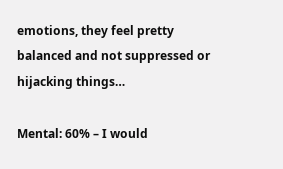emotions, they feel pretty balanced and not suppressed or hijacking things…

Mental: 60% – I would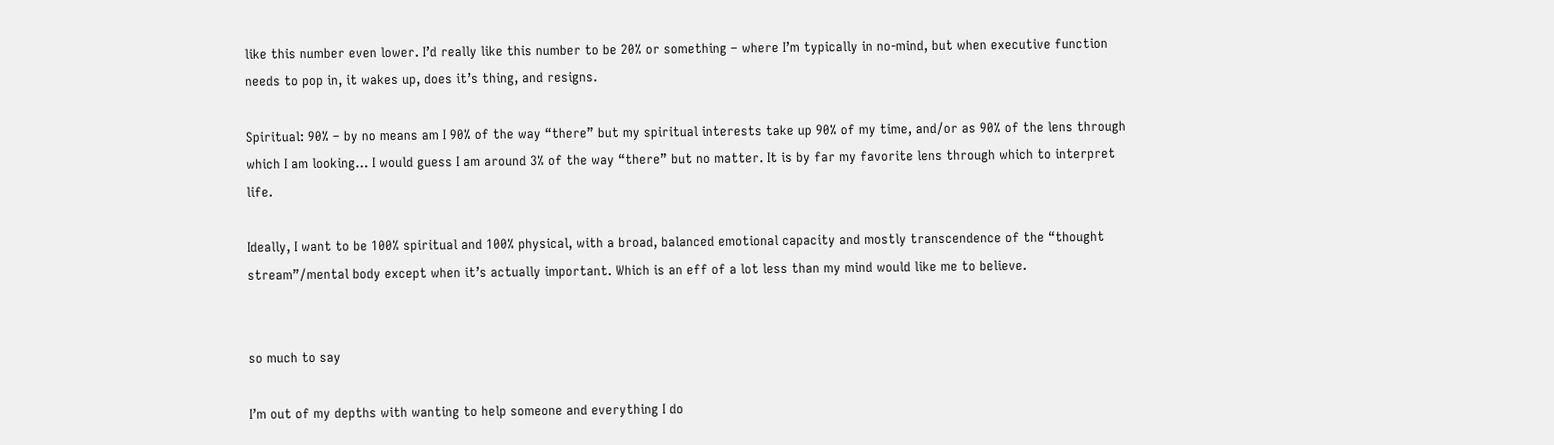like this number even lower. I’d really like this number to be 20% or something – where I’m typically in no-mind, but when executive function needs to pop in, it wakes up, does it’s thing, and resigns.

Spiritual: 90% – by no means am I 90% of the way “there” but my spiritual interests take up 90% of my time, and/or as 90% of the lens through which I am looking… I would guess I am around 3% of the way “there” but no matter. It is by far my favorite lens through which to interpret life.

Ideally, I want to be 100% spiritual and 100% physical, with a broad, balanced emotional capacity and mostly transcendence of the “thought stream”/mental body except when it’s actually important. Which is an eff of a lot less than my mind would like me to believe.


so much to say

I’m out of my depths with wanting to help someone and everything I do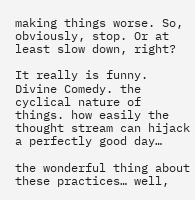making things worse. So, obviously, stop. Or at least slow down, right?

It really is funny. Divine Comedy. the cyclical nature of things. how easily the thought stream can hijack a perfectly good day…

the wonderful thing about these practices… well,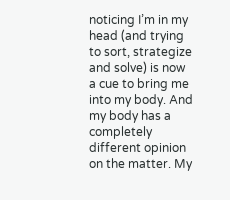noticing I’m in my head (and trying to sort, strategize and solve) is now a cue to bring me into my body. And my body has a completely different opinion on the matter. My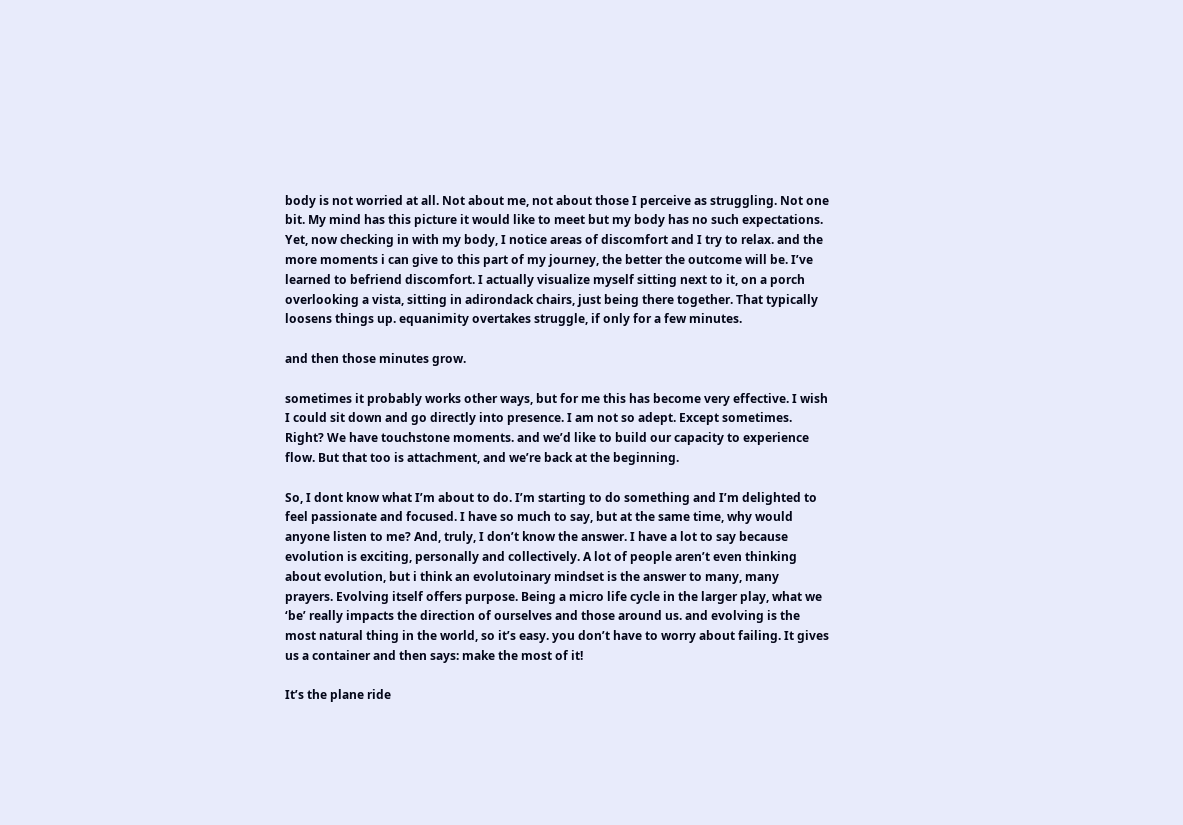body is not worried at all. Not about me, not about those I perceive as struggling. Not one bit. My mind has this picture it would like to meet but my body has no such expectations. Yet, now checking in with my body, I notice areas of discomfort and I try to relax. and the more moments i can give to this part of my journey, the better the outcome will be. I’ve learned to befriend discomfort. I actually visualize myself sitting next to it, on a porch overlooking a vista, sitting in adirondack chairs, just being there together. That typically loosens things up. equanimity overtakes struggle, if only for a few minutes.

and then those minutes grow.

sometimes it probably works other ways, but for me this has become very effective. I wish I could sit down and go directly into presence. I am not so adept. Except sometimes. Right? We have touchstone moments. and we’d like to build our capacity to experience flow. But that too is attachment, and we’re back at the beginning.

So, I dont know what I’m about to do. I’m starting to do something and I’m delighted to feel passionate and focused. I have so much to say, but at the same time, why would anyone listen to me? And, truly, I don’t know the answer. I have a lot to say because evolution is exciting, personally and collectively. A lot of people aren’t even thinking about evolution, but i think an evolutoinary mindset is the answer to many, many prayers. Evolving itself offers purpose. Being a micro life cycle in the larger play, what we ‘be’ really impacts the direction of ourselves and those around us. and evolving is the most natural thing in the world, so it’s easy. you don’t have to worry about failing. It gives us a container and then says: make the most of it!

It’s the plane ride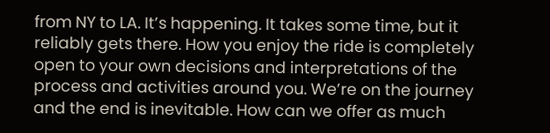from NY to LA. It’s happening. It takes some time, but it reliably gets there. How you enjoy the ride is completely open to your own decisions and interpretations of the process and activities around you. We’re on the journey and the end is inevitable. How can we offer as much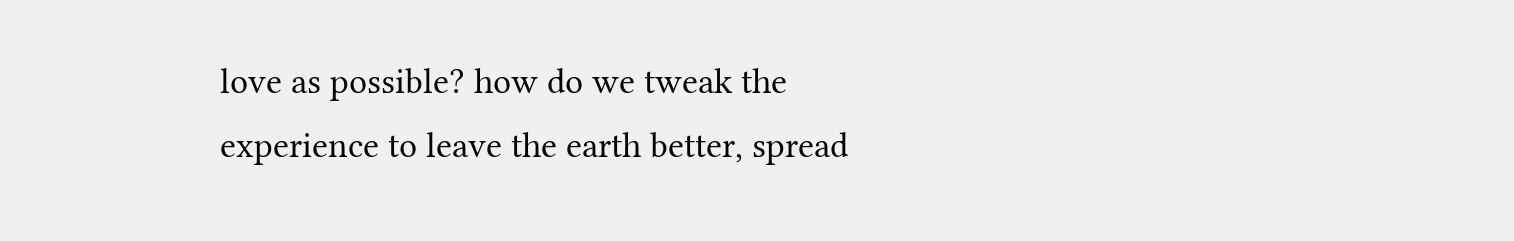love as possible? how do we tweak the experience to leave the earth better, spread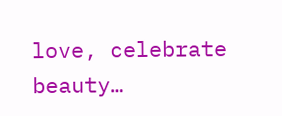love, celebrate beauty…